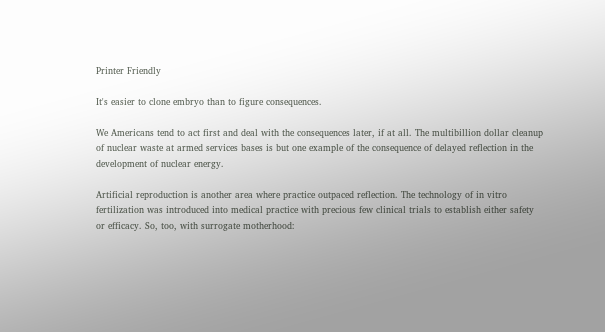Printer Friendly

It's easier to clone embryo than to figure consequences.

We Americans tend to act first and deal with the consequences later, if at all. The multibillion dollar cleanup of nuclear waste at armed services bases is but one example of the consequence of delayed reflection in the development of nuclear energy.

Artificial reproduction is another area where practice outpaced reflection. The technology of in vitro fertilization was introduced into medical practice with precious few clinical trials to establish either safety or efficacy. So, too, with surrogate motherhood: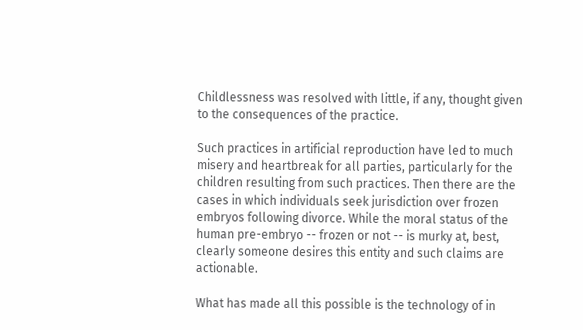Childlessness was resolved with little, if any, thought given to the consequences of the practice.

Such practices in artificial reproduction have led to much misery and heartbreak for all parties, particularly for the children resulting from such practices. Then there are the cases in which individuals seek jurisdiction over frozen embryos following divorce. While the moral status of the human pre-embryo -- frozen or not -- is murky at, best, clearly someone desires this entity and such claims are actionable.

What has made all this possible is the technology of in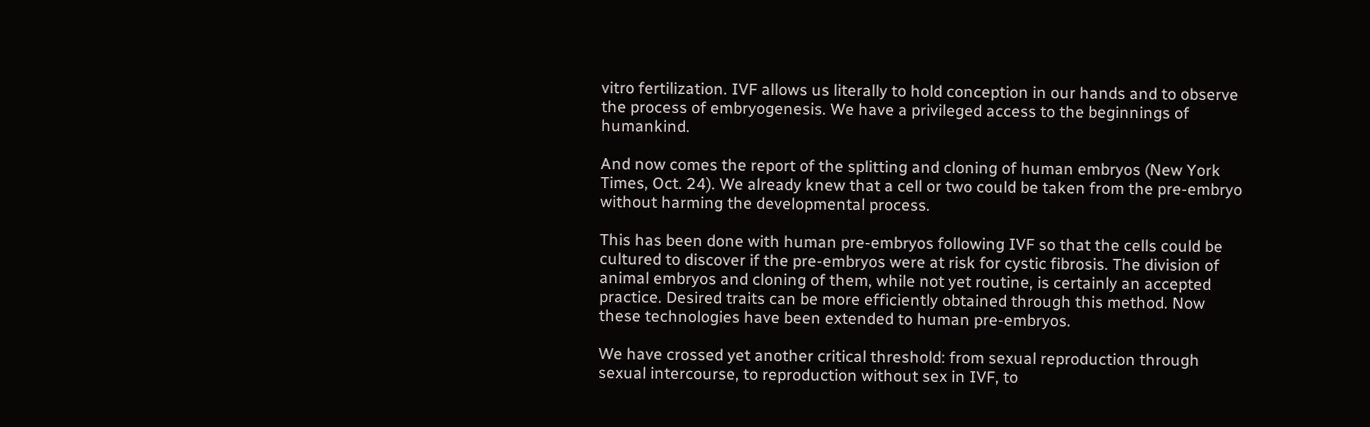vitro fertilization. IVF allows us literally to hold conception in our hands and to observe the process of embryogenesis. We have a privileged access to the beginnings of humankind.

And now comes the report of the splitting and cloning of human embryos (New York Times, Oct. 24). We already knew that a cell or two could be taken from the pre-embryo without harming the developmental process.

This has been done with human pre-embryos following IVF so that the cells could be cultured to discover if the pre-embryos were at risk for cystic fibrosis. The division of animal embryos and cloning of them, while not yet routine, is certainly an accepted practice. Desired traits can be more efficiently obtained through this method. Now these technologies have been extended to human pre-embryos.

We have crossed yet another critical threshold: from sexual reproduction through sexual intercourse, to reproduction without sex in IVF, to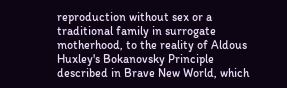reproduction without sex or a traditional family in surrogate motherhood, to the reality of Aldous Huxley's Bokanovsky Principle described in Brave New World, which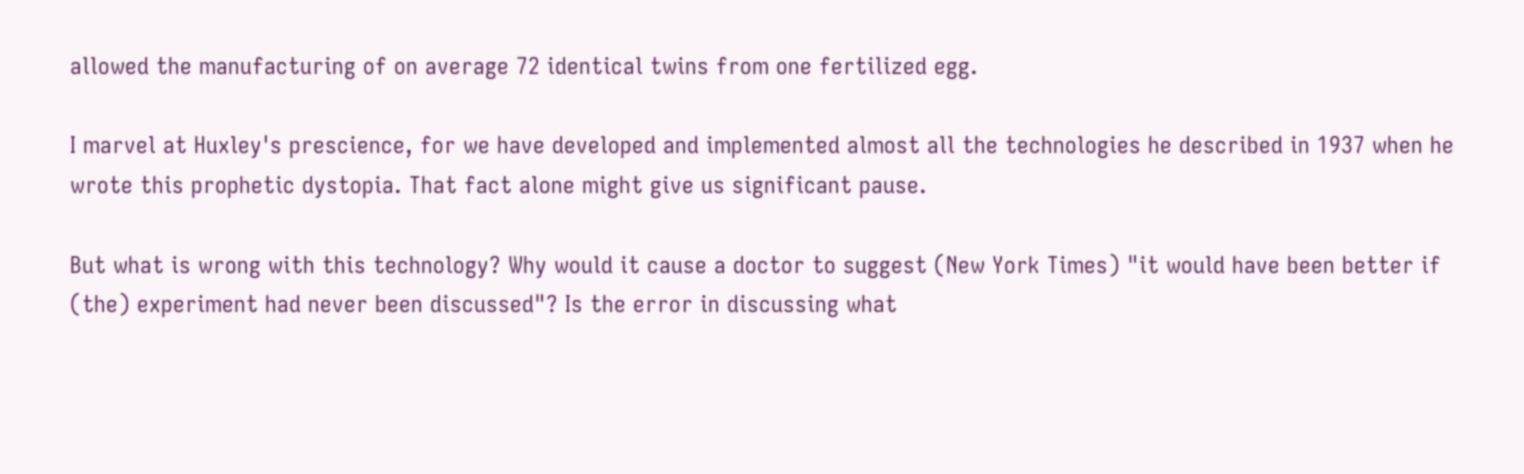allowed the manufacturing of on average 72 identical twins from one fertilized egg.

I marvel at Huxley's prescience, for we have developed and implemented almost all the technologies he described in 1937 when he wrote this prophetic dystopia. That fact alone might give us significant pause.

But what is wrong with this technology? Why would it cause a doctor to suggest (New York Times) "it would have been better if (the) experiment had never been discussed"? Is the error in discussing what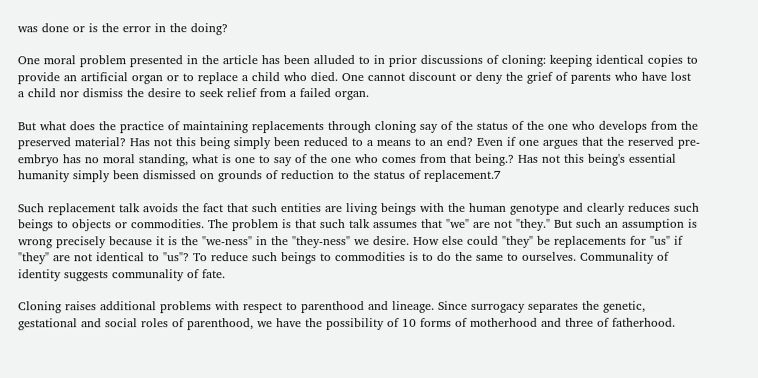was done or is the error in the doing?

One moral problem presented in the article has been alluded to in prior discussions of cloning: keeping identical copies to provide an artificial organ or to replace a child who died. One cannot discount or deny the grief of parents who have lost a child nor dismiss the desire to seek relief from a failed organ.

But what does the practice of maintaining replacements through cloning say of the status of the one who develops from the preserved material? Has not this being simply been reduced to a means to an end? Even if one argues that the reserved pre-embryo has no moral standing, what is one to say of the one who comes from that being.? Has not this being's essential humanity simply been dismissed on grounds of reduction to the status of replacement.7

Such replacement talk avoids the fact that such entities are living beings with the human genotype and clearly reduces such beings to objects or commodities. The problem is that such talk assumes that "we" are not "they." But such an assumption is wrong precisely because it is the "we-ness" in the "they-ness" we desire. How else could "they" be replacements for "us" if "they" are not identical to "us"? To reduce such beings to commodities is to do the same to ourselves. Communality of identity suggests communality of fate.

Cloning raises additional problems with respect to parenthood and lineage. Since surrogacy separates the genetic, gestational and social roles of parenthood, we have the possibility of 10 forms of motherhood and three of fatherhood.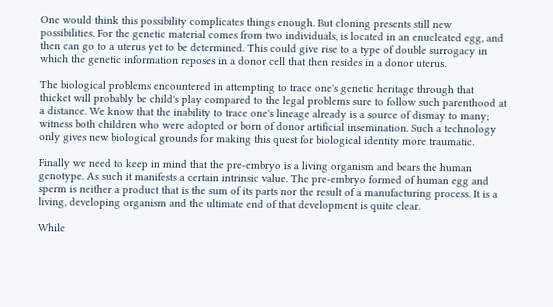One would think this possibility complicates things enough. But cloning presents still new possibilities. For the genetic material comes from two individuals, is located in an enucleated egg, and then can go to a uterus yet to be determined. This could give rise to a type of double surrogacy in which the genetic information reposes in a donor cell that then resides in a donor uterus.

The biological problems encountered in attempting to trace one's genetic heritage through that thicket will probably be child's play compared to the legal problems sure to follow such parenthood at a distance. We know that the inability to trace one's lineage already is a source of dismay to many; witness both children who were adopted or born of donor artificial insemination. Such a technology only gives new biological grounds for making this quest for biological identity more traumatic.

Finally we need to keep in mind that the pre-embryo is a living organism and bears the human genotype. As such it manifests a certain intrinsic value. The pre-embryo formed of human egg and sperm is neither a product that is the sum of its parts nor the result of a manufacturing process. It is a living, developing organism and the ultimate end of that development is quite clear.

While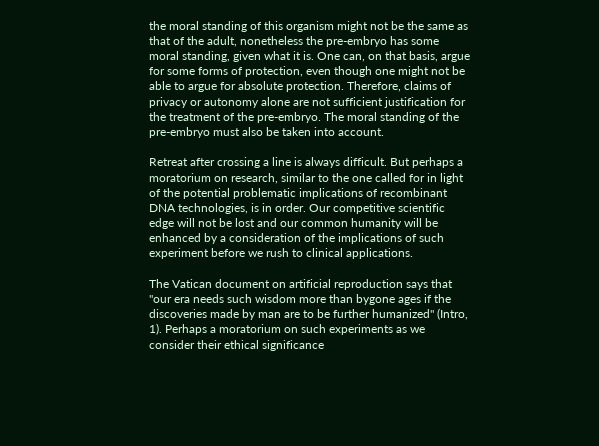the moral standing of this organism might not be the same as that of the adult, nonetheless the pre-embryo has some moral standing, given what it is. One can, on that basis, argue for some forms of protection, even though one might not be able to argue for absolute protection. Therefore, claims of privacy or autonomy alone are not sufficient justification for the treatment of the pre-embryo. The moral standing of the pre-embryo must also be taken into account.

Retreat after crossing a line is always difficult. But perhaps a moratorium on research, similar to the one called for in light of the potential problematic implications of recombinant DNA technologies, is in order. Our competitive scientific edge will not be lost and our common humanity will be enhanced by a consideration of the implications of such experiment before we rush to clinical applications.

The Vatican document on artificial reproduction says that "our era needs such wisdom more than bygone ages if the discoveries made by man are to be further humanized" (Intro, 1). Perhaps a moratorium on such experiments as we consider their ethical significance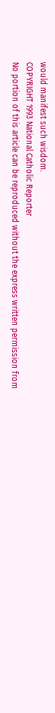would manifest such wisdom.
COPYRIGHT 1993 National Catholic Reporter
No portion of this article can be reproduced without the express written permission from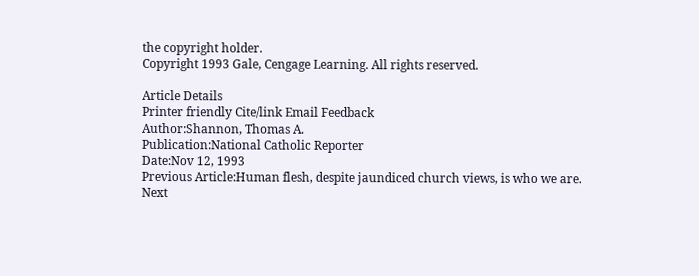the copyright holder.
Copyright 1993 Gale, Cengage Learning. All rights reserved.

Article Details
Printer friendly Cite/link Email Feedback
Author:Shannon, Thomas A.
Publication:National Catholic Reporter
Date:Nov 12, 1993
Previous Article:Human flesh, despite jaundiced church views, is who we are.
Next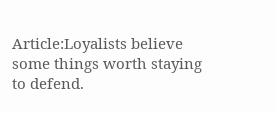Article:Loyalists believe some things worth staying to defend.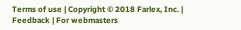Terms of use | Copyright © 2018 Farlex, Inc. | Feedback | For webmasters